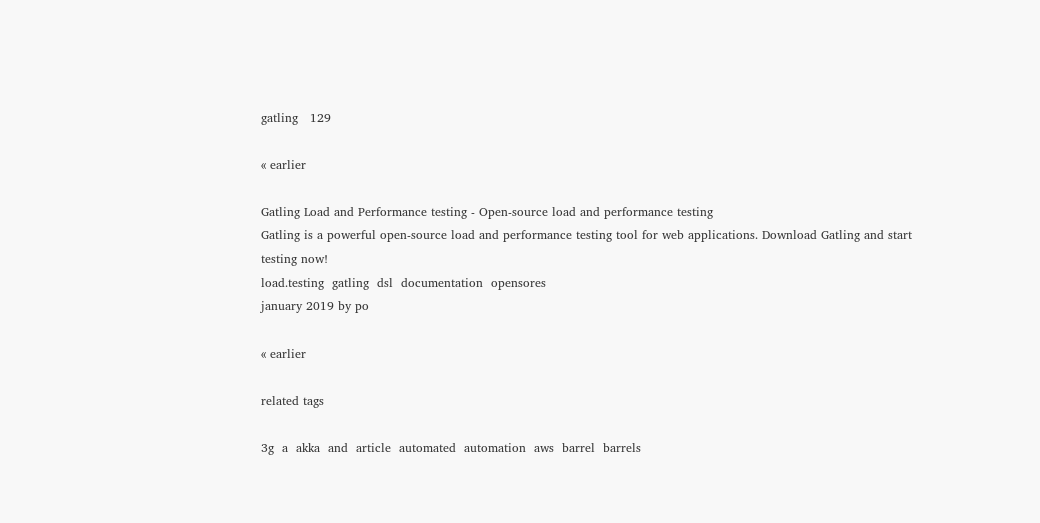gatling   129

« earlier

Gatling Load and Performance testing - Open-source load and performance testing
Gatling is a powerful open-source load and performance testing tool for web applications. Download Gatling and start testing now!
load.testing  gatling  dsl  documentation  opensores
january 2019 by po

« earlier

related tags

3g  a  akka  and  article  automated  automation  aws  barrel  barrels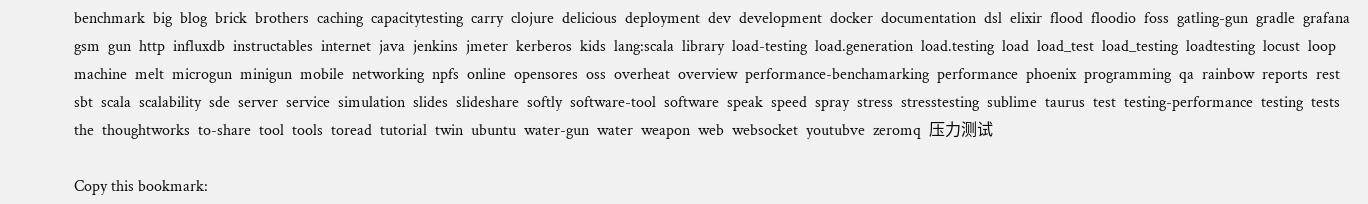benchmark  big  blog  brick  brothers  caching  capacitytesting  carry  clojure  delicious  deployment  dev  development  docker  documentation  dsl  elixir  flood  floodio  foss  gatling-gun  gradle  grafana  gsm  gun  http  influxdb  instructables  internet  java  jenkins  jmeter  kerberos  kids  lang:scala  library  load-testing  load.generation  load.testing  load  load_test  load_testing  loadtesting  locust  loop  machine  melt  microgun  minigun  mobile  networking  npfs  online  opensores  oss  overheat  overview  performance-benchamarking  performance  phoenix  programming  qa  rainbow  reports  rest  sbt  scala  scalability  sde  server  service  simulation  slides  slideshare  softly  software-tool  software  speak  speed  spray  stress  stresstesting  sublime  taurus  test  testing-performance  testing  tests  the  thoughtworks  to-share  tool  tools  toread  tutorial  twin  ubuntu  water-gun  water  weapon  web  websocket  youtubve  zeromq  压力测试

Copy this bookmark: